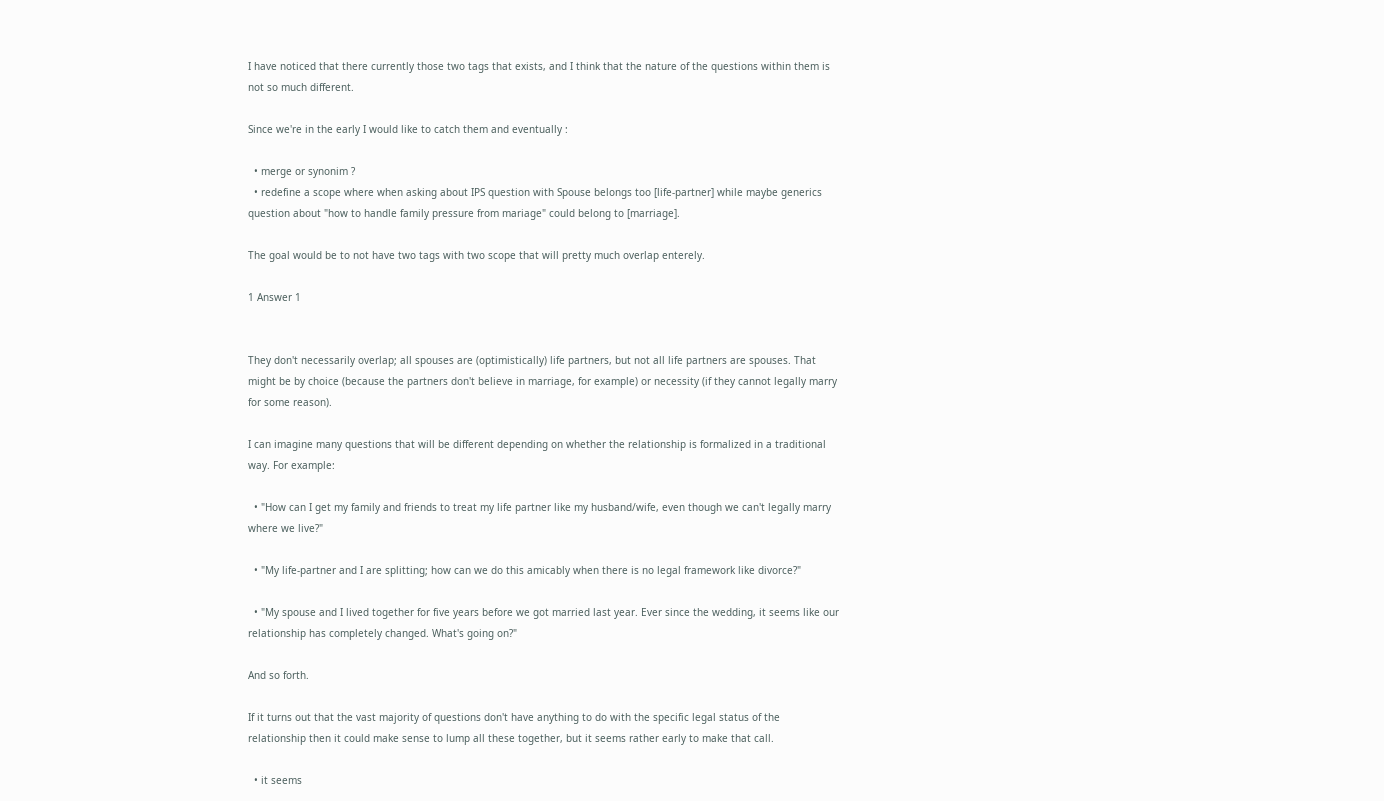I have noticed that there currently those two tags that exists, and I think that the nature of the questions within them is not so much different.

Since we're in the early I would like to catch them and eventually :

  • merge or synonim ?
  • redefine a scope where when asking about IPS question with Spouse belongs too [life-partner] while maybe generics question about "how to handle family pressure from mariage" could belong to [marriage].

The goal would be to not have two tags with two scope that will pretty much overlap enterely.

1 Answer 1


They don't necessarily overlap; all spouses are (optimistically) life partners, but not all life partners are spouses. That might be by choice (because the partners don't believe in marriage, for example) or necessity (if they cannot legally marry for some reason).

I can imagine many questions that will be different depending on whether the relationship is formalized in a traditional way. For example:

  • "How can I get my family and friends to treat my life partner like my husband/wife, even though we can't legally marry where we live?"

  • "My life-partner and I are splitting; how can we do this amicably when there is no legal framework like divorce?"

  • "My spouse and I lived together for five years before we got married last year. Ever since the wedding, it seems like our relationship has completely changed. What's going on?"

And so forth.

If it turns out that the vast majority of questions don't have anything to do with the specific legal status of the relationship then it could make sense to lump all these together, but it seems rather early to make that call.

  • it seems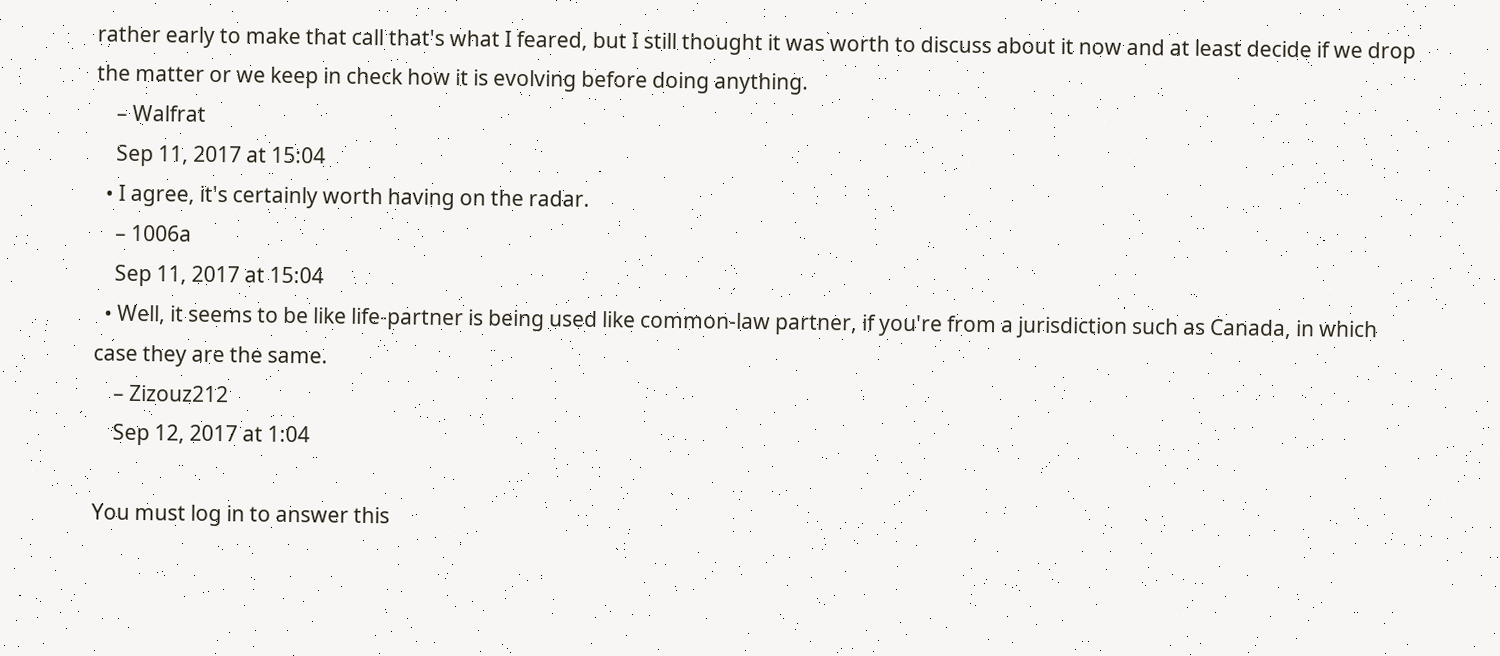rather early to make that call that's what I feared, but I still thought it was worth to discuss about it now and at least decide if we drop the matter or we keep in check how it is evolving before doing anything.
    – Walfrat
    Sep 11, 2017 at 15:04
  • I agree, it's certainly worth having on the radar.
    – 1006a
    Sep 11, 2017 at 15:04
  • Well, it seems to be like life-partner is being used like common-law partner, if you're from a jurisdiction such as Canada, in which case they are the same.
    – Zizouz212
    Sep 12, 2017 at 1:04

You must log in to answer this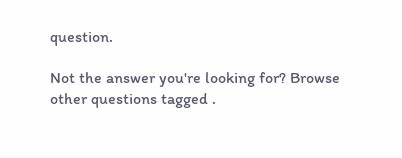question.

Not the answer you're looking for? Browse other questions tagged .